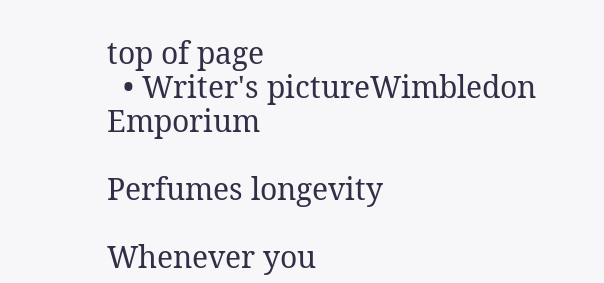top of page
  • Writer's pictureWimbledon Emporium

Perfumes longevity

Whenever you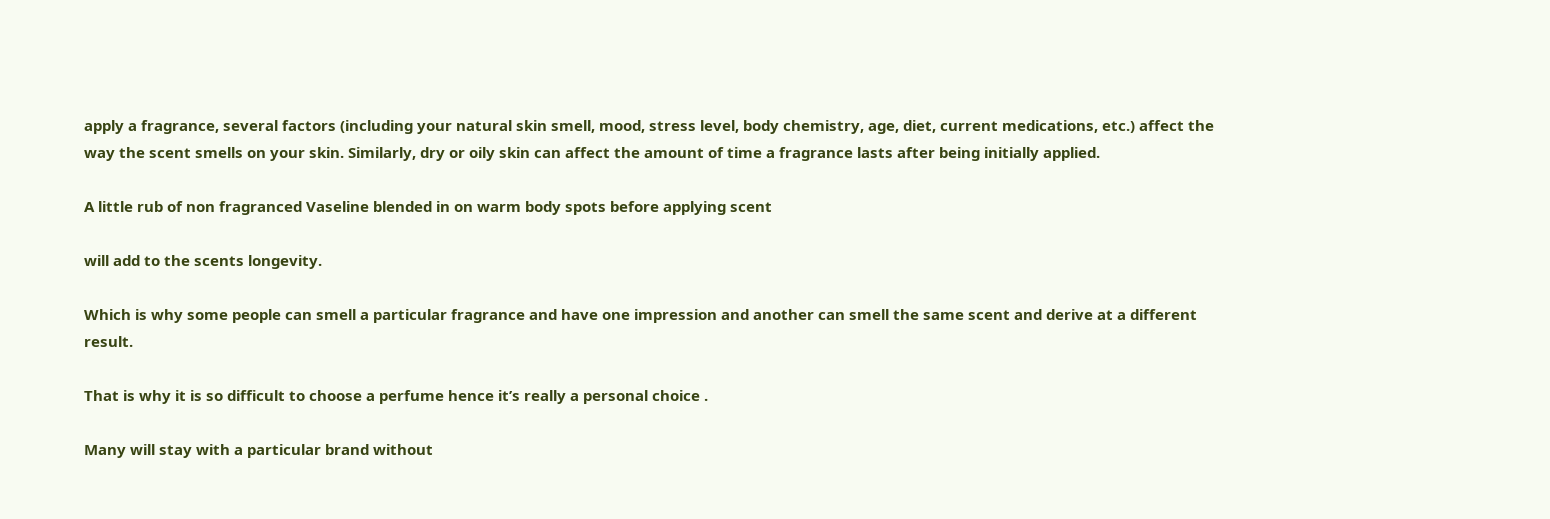apply a fragrance, several factors (including your natural skin smell, mood, stress level, body chemistry, age, diet, current medications, etc.) affect the way the scent smells on your skin. Similarly, dry or oily skin can affect the amount of time a fragrance lasts after being initially applied.

A little rub of non fragranced Vaseline blended in on warm body spots before applying scent

will add to the scents longevity.

Which is why some people can smell a particular fragrance and have one impression and another can smell the same scent and derive at a different result.

That is why it is so difficult to choose a perfume hence it’s really a personal choice .

Many will stay with a particular brand without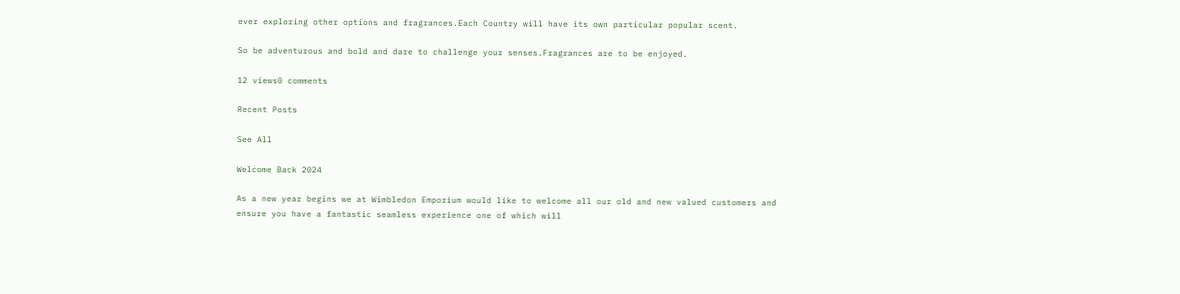ever exploring other options and fragrances.Each Country will have its own particular popular scent.

So be adventurous and bold and dare to challenge your senses.Fragrances are to be enjoyed.

12 views0 comments

Recent Posts

See All

Welcome Back 2024

As a new year begins we at Wimbledon Emporium would like to welcome all our old and new valued customers and ensure you have a fantastic seamless experience one of which will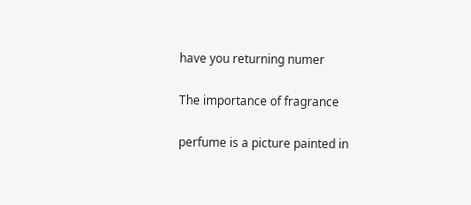have you returning numer

The importance of fragrance

perfume is a picture painted in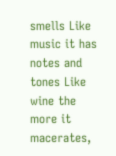smells Like music it has notes and tones Like wine the more it macerates,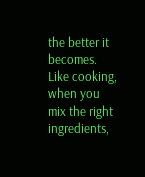the better it becomes. Like cooking, when you mix the right ingredients,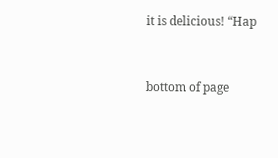it is delicious! “Hap


bottom of page